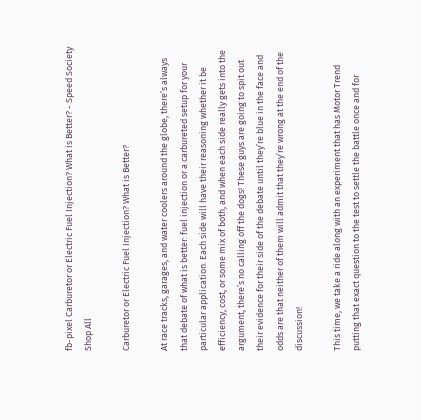fb-pixel Carburetor or Electric Fuel Injection? What is Better? - Speed Society
Shop All

Carburetor or Electric Fuel Injection? What is Better?

At race tracks, garages, and water coolers around the globe, there’s always that debate of what is better: fuel injection or a carbureted setup for your particular application. Each side will have their reasoning whether it be efficiency, cost, or some mix of both, and when each side really gets into the argument, there’s no calling off the dogs! These guys are going to spit out their evidence for their side of the debate until they’re blue in the face and odds are that neither of them will admit that they’re wrong at the end of the discussion!

This time, we take a ride along with an experiment that has Motor Trend putting that exact question to the test to settle the battle once and for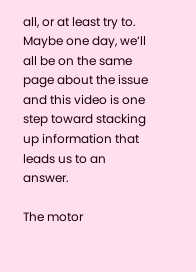all, or at least try to. Maybe one day, we’ll all be on the same page about the issue and this video is one step toward stacking up information that leads us to an answer.

The motor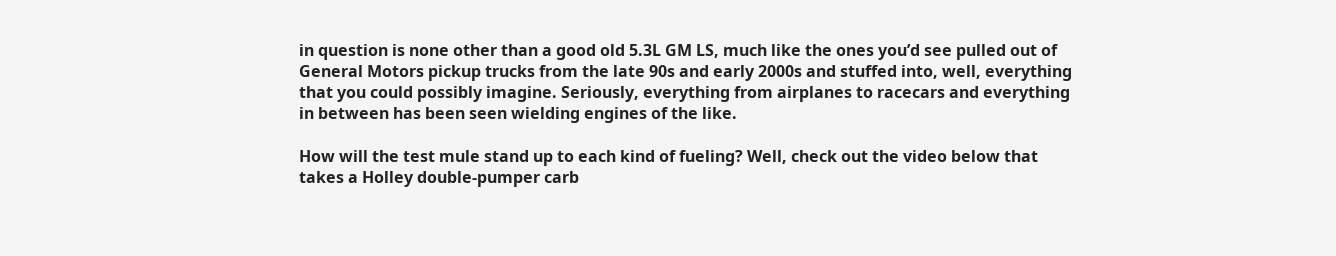in question is none other than a good old 5.3L GM LS, much like the ones you’d see pulled out of General Motors pickup trucks from the late 90s and early 2000s and stuffed into, well, everything that you could possibly imagine. Seriously, everything from airplanes to racecars and everything in between has been seen wielding engines of the like.

How will the test mule stand up to each kind of fueling? Well, check out the video below that takes a Holley double-pumper carb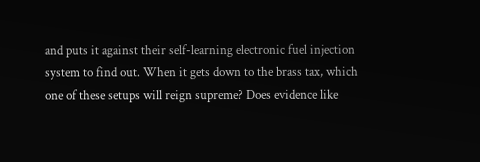and puts it against their self-learning electronic fuel injection system to find out. When it gets down to the brass tax, which one of these setups will reign supreme? Does evidence like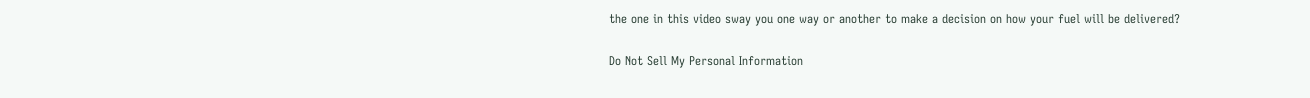the one in this video sway you one way or another to make a decision on how your fuel will be delivered?

Do Not Sell My Personal Information